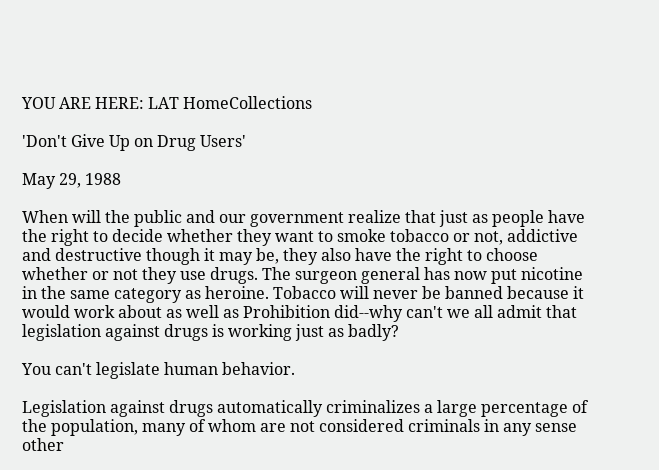YOU ARE HERE: LAT HomeCollections

'Don't Give Up on Drug Users'

May 29, 1988

When will the public and our government realize that just as people have the right to decide whether they want to smoke tobacco or not, addictive and destructive though it may be, they also have the right to choose whether or not they use drugs. The surgeon general has now put nicotine in the same category as heroine. Tobacco will never be banned because it would work about as well as Prohibition did--why can't we all admit that legislation against drugs is working just as badly?

You can't legislate human behavior.

Legislation against drugs automatically criminalizes a large percentage of the population, many of whom are not considered criminals in any sense other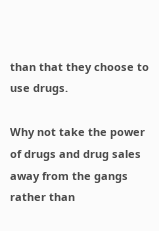than that they choose to use drugs.

Why not take the power of drugs and drug sales away from the gangs rather than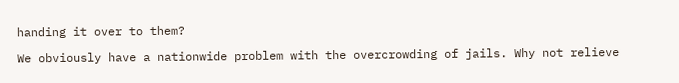handing it over to them?

We obviously have a nationwide problem with the overcrowding of jails. Why not relieve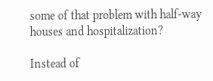some of that problem with half-way houses and hospitalization?

Instead of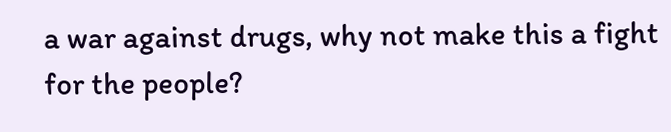a war against drugs, why not make this a fight for the people?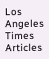Los Angeles Times Articles